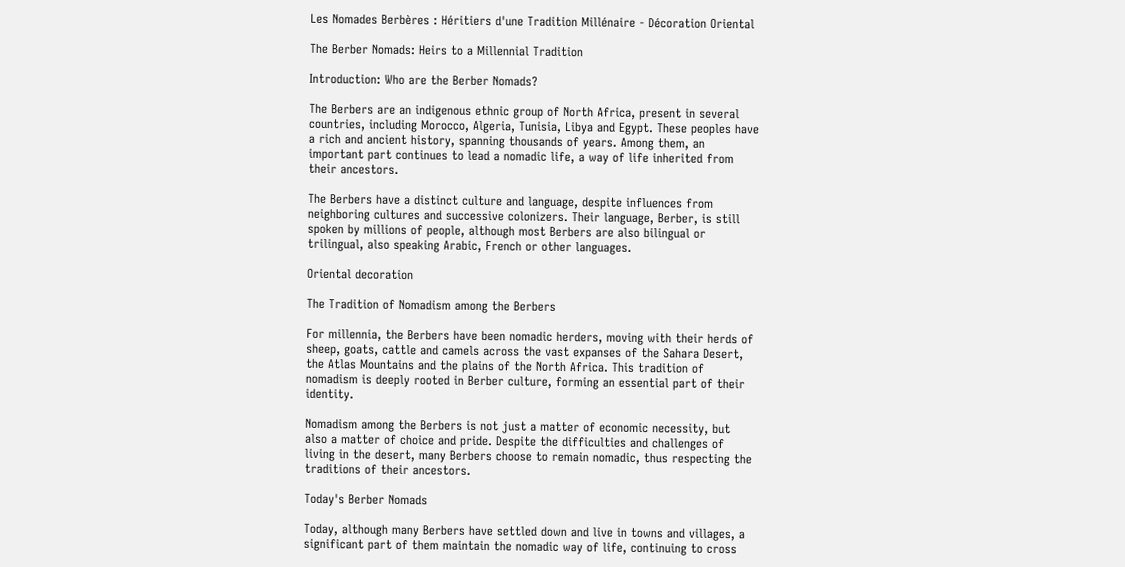Les Nomades Berbères : Héritiers d'une Tradition Millénaire - Décoration Oriental

The Berber Nomads: Heirs to a Millennial Tradition

Introduction: Who are the Berber Nomads?

The Berbers are an indigenous ethnic group of North Africa, present in several countries, including Morocco, Algeria, Tunisia, Libya and Egypt. These peoples have a rich and ancient history, spanning thousands of years. Among them, an important part continues to lead a nomadic life, a way of life inherited from their ancestors.

The Berbers have a distinct culture and language, despite influences from neighboring cultures and successive colonizers. Their language, Berber, is still spoken by millions of people, although most Berbers are also bilingual or trilingual, also speaking Arabic, French or other languages.

Oriental decoration

The Tradition of Nomadism among the Berbers

For millennia, the Berbers have been nomadic herders, moving with their herds of sheep, goats, cattle and camels across the vast expanses of the Sahara Desert, the Atlas Mountains and the plains of the North Africa. This tradition of nomadism is deeply rooted in Berber culture, forming an essential part of their identity.

Nomadism among the Berbers is not just a matter of economic necessity, but also a matter of choice and pride. Despite the difficulties and challenges of living in the desert, many Berbers choose to remain nomadic, thus respecting the traditions of their ancestors.

Today's Berber Nomads

Today, although many Berbers have settled down and live in towns and villages, a significant part of them maintain the nomadic way of life, continuing to cross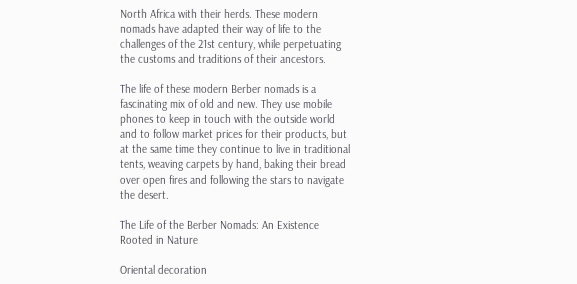North Africa with their herds. These modern nomads have adapted their way of life to the challenges of the 21st century, while perpetuating the customs and traditions of their ancestors.

The life of these modern Berber nomads is a fascinating mix of old and new. They use mobile phones to keep in touch with the outside world and to follow market prices for their products, but at the same time they continue to live in traditional tents, weaving carpets by hand, baking their bread over open fires and following the stars to navigate the desert.

The Life of the Berber Nomads: An Existence Rooted in Nature

Oriental decoration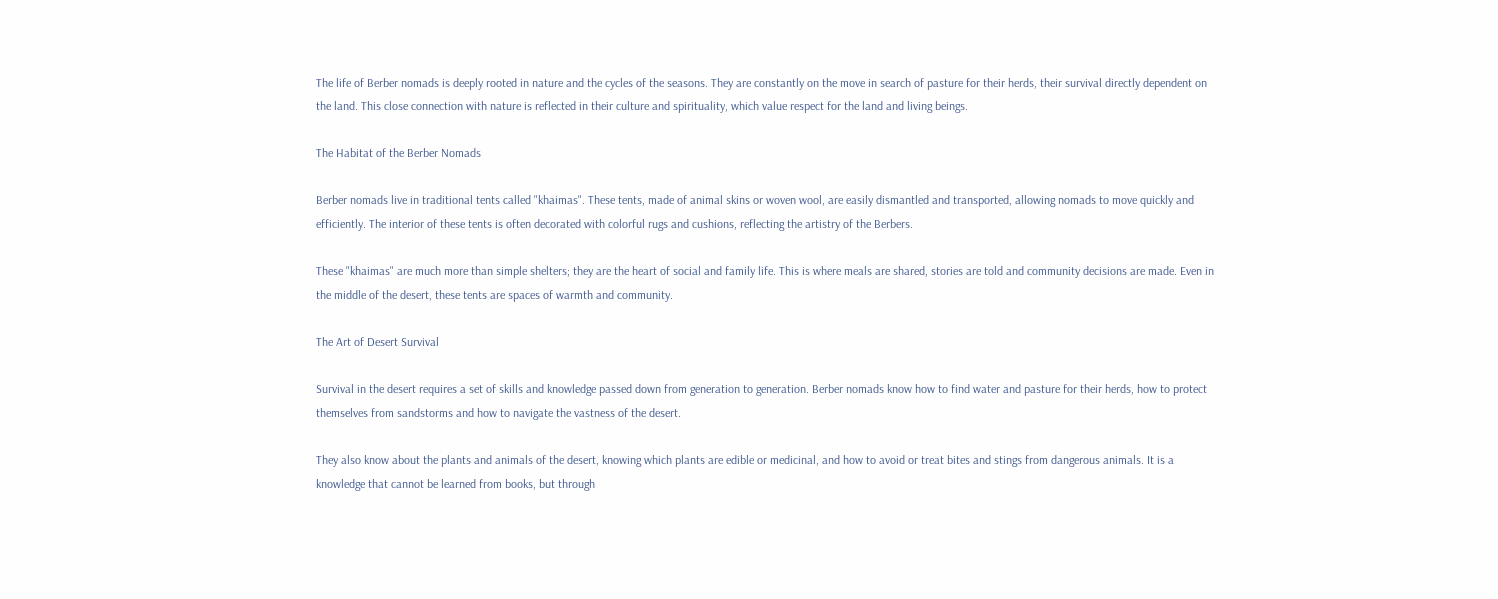The life of Berber nomads is deeply rooted in nature and the cycles of the seasons. They are constantly on the move in search of pasture for their herds, their survival directly dependent on the land. This close connection with nature is reflected in their culture and spirituality, which value respect for the land and living beings.

The Habitat of the Berber Nomads

Berber nomads live in traditional tents called "khaimas". These tents, made of animal skins or woven wool, are easily dismantled and transported, allowing nomads to move quickly and efficiently. The interior of these tents is often decorated with colorful rugs and cushions, reflecting the artistry of the Berbers.

These "khaimas" are much more than simple shelters; they are the heart of social and family life. This is where meals are shared, stories are told and community decisions are made. Even in the middle of the desert, these tents are spaces of warmth and community.

The Art of Desert Survival

Survival in the desert requires a set of skills and knowledge passed down from generation to generation. Berber nomads know how to find water and pasture for their herds, how to protect themselves from sandstorms and how to navigate the vastness of the desert.

They also know about the plants and animals of the desert, knowing which plants are edible or medicinal, and how to avoid or treat bites and stings from dangerous animals. It is a knowledge that cannot be learned from books, but through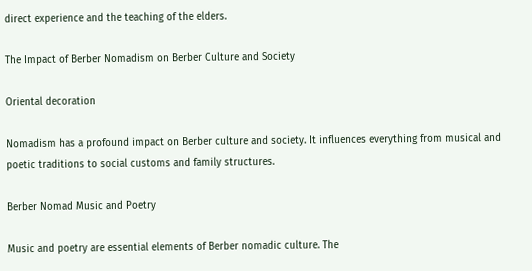direct experience and the teaching of the elders.

The Impact of Berber Nomadism on Berber Culture and Society

Oriental decoration

Nomadism has a profound impact on Berber culture and society. It influences everything from musical and poetic traditions to social customs and family structures.

Berber Nomad Music and Poetry

Music and poetry are essential elements of Berber nomadic culture. The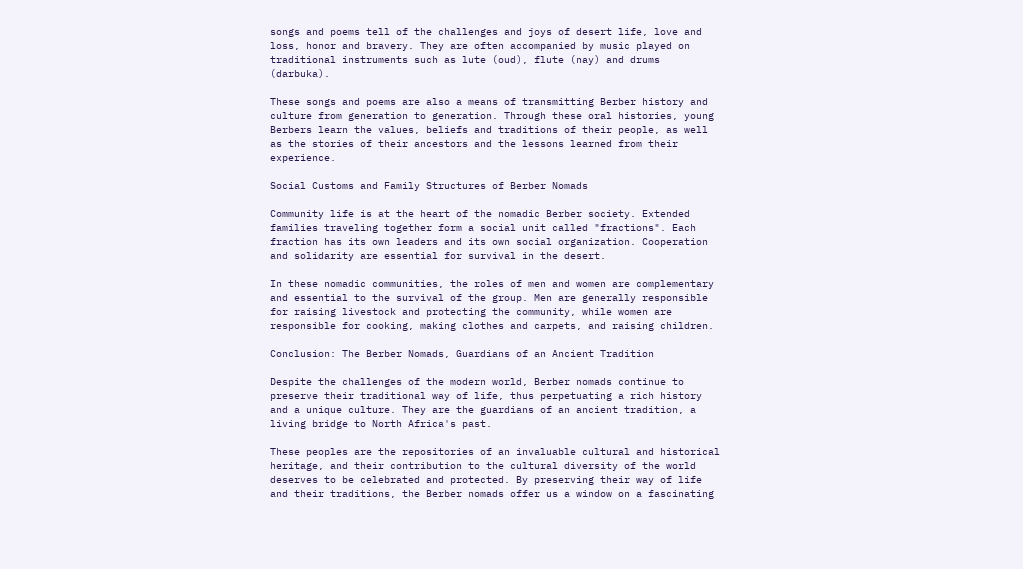songs and poems tell of the challenges and joys of desert life, love and loss, honor and bravery. They are often accompanied by music played on traditional instruments such as lute (oud), flute (nay) and drums (darbuka).

These songs and poems are also a means of transmitting Berber history and culture from generation to generation. Through these oral histories, young Berbers learn the values, beliefs and traditions of their people, as well as the stories of their ancestors and the lessons learned from their experience.

Social Customs and Family Structures of Berber Nomads

Community life is at the heart of the nomadic Berber society. Extended families traveling together form a social unit called "fractions". Each fraction has its own leaders and its own social organization. Cooperation and solidarity are essential for survival in the desert.

In these nomadic communities, the roles of men and women are complementary and essential to the survival of the group. Men are generally responsible for raising livestock and protecting the community, while women are responsible for cooking, making clothes and carpets, and raising children.

Conclusion: The Berber Nomads, Guardians of an Ancient Tradition

Despite the challenges of the modern world, Berber nomads continue to preserve their traditional way of life, thus perpetuating a rich history and a unique culture. They are the guardians of an ancient tradition, a living bridge to North Africa's past.

These peoples are the repositories of an invaluable cultural and historical heritage, and their contribution to the cultural diversity of the world deserves to be celebrated and protected. By preserving their way of life and their traditions, the Berber nomads offer us a window on a fascinating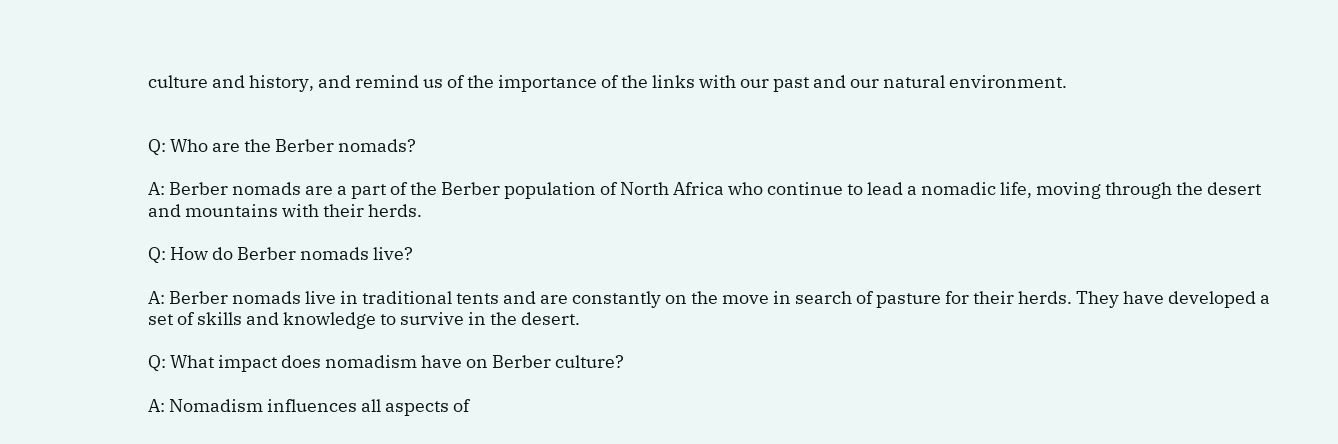culture and history, and remind us of the importance of the links with our past and our natural environment.


Q: Who are the Berber nomads?

A: Berber nomads are a part of the Berber population of North Africa who continue to lead a nomadic life, moving through the desert and mountains with their herds.

Q: How do Berber nomads live?

A: Berber nomads live in traditional tents and are constantly on the move in search of pasture for their herds. They have developed a set of skills and knowledge to survive in the desert.

Q: What impact does nomadism have on Berber culture?

A: Nomadism influences all aspects of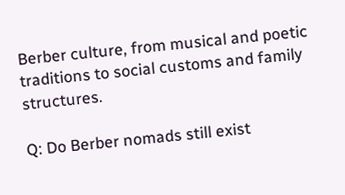Berber culture, from musical and poetic traditions to social customs and family structures.

Q: Do Berber nomads still exist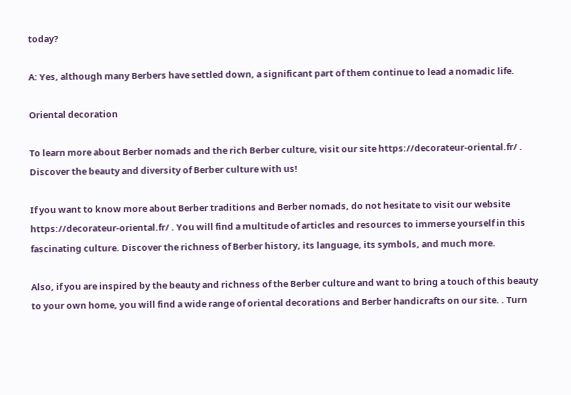today?

A: Yes, although many Berbers have settled down, a significant part of them continue to lead a nomadic life.

Oriental decoration

To learn more about Berber nomads and the rich Berber culture, visit our site https://decorateur-oriental.fr/ . Discover the beauty and diversity of Berber culture with us!

If you want to know more about Berber traditions and Berber nomads, do not hesitate to visit our website https://decorateur-oriental.fr/ . You will find a multitude of articles and resources to immerse yourself in this fascinating culture. Discover the richness of Berber history, its language, its symbols, and much more.

Also, if you are inspired by the beauty and richness of the Berber culture and want to bring a touch of this beauty to your own home, you will find a wide range of oriental decorations and Berber handicrafts on our site. . Turn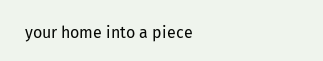your home into a piece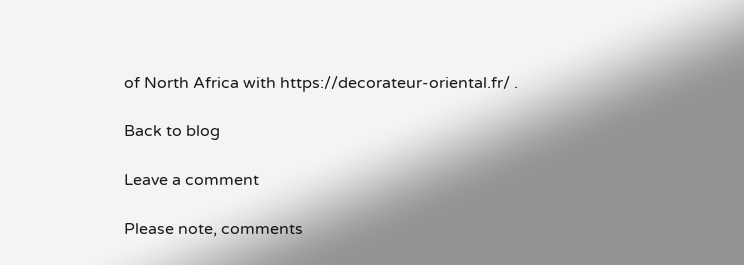of North Africa with https://decorateur-oriental.fr/ .

Back to blog

Leave a comment

Please note, comments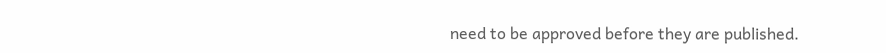need to be approved before they are published.